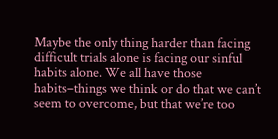Maybe the only thing harder than facing difficult trials alone is facing our sinful habits alone. We all have those habits–things we think or do that we can’t seem to overcome, but that we’re too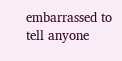embarrassed to tell anyone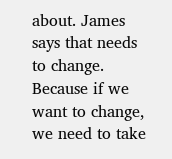about. James says that needs to change. Because if we want to change, we need to take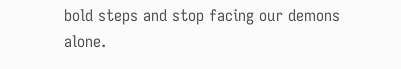bold steps and stop facing our demons alone.